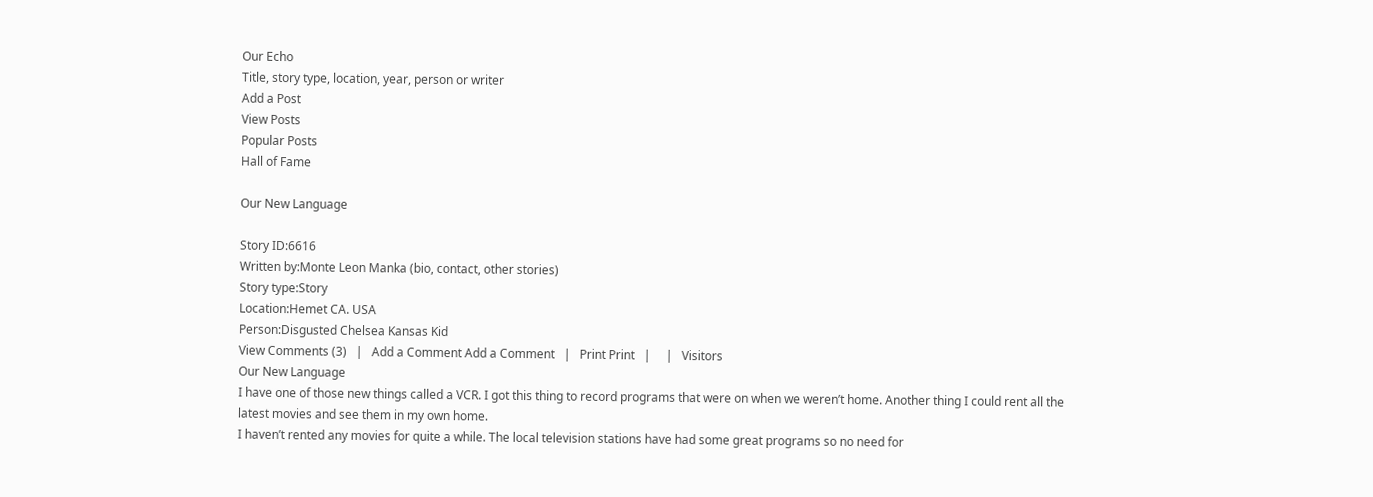Our Echo
Title, story type, location, year, person or writer
Add a Post
View Posts
Popular Posts
Hall of Fame

Our New Language

Story ID:6616
Written by:Monte Leon Manka (bio, contact, other stories)
Story type:Story
Location:Hemet CA. USA
Person:Disgusted Chelsea Kansas Kid
View Comments (3)   |   Add a Comment Add a Comment   |   Print Print   |     |   Visitors
Our New Language
I have one of those new things called a VCR. I got this thing to record programs that were on when we weren’t home. Another thing I could rent all the latest movies and see them in my own home.
I haven’t rented any movies for quite a while. The local television stations have had some great programs so no need for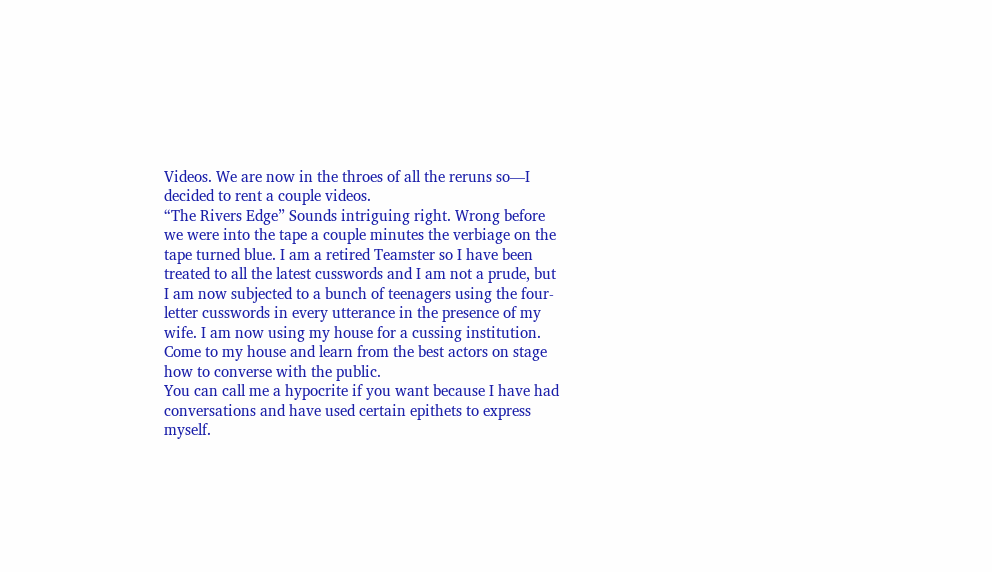Videos. We are now in the throes of all the reruns so—I decided to rent a couple videos.
“The Rivers Edge” Sounds intriguing right. Wrong before we were into the tape a couple minutes the verbiage on the tape turned blue. I am a retired Teamster so I have been treated to all the latest cusswords and I am not a prude, but I am now subjected to a bunch of teenagers using the four-letter cusswords in every utterance in the presence of my wife. I am now using my house for a cussing institution. Come to my house and learn from the best actors on stage how to converse with the public.
You can call me a hypocrite if you want because I have had conversations and have used certain epithets to express myself.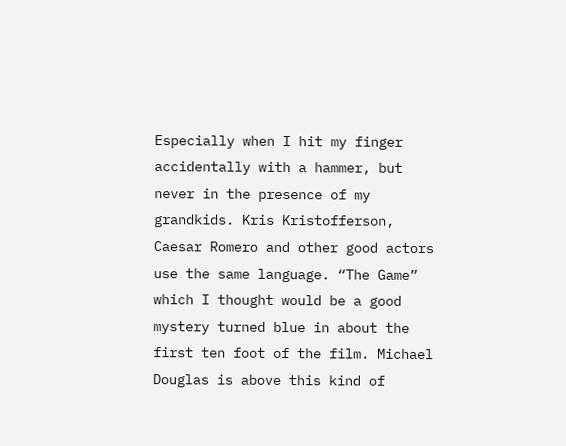Especially when I hit my finger accidentally with a hammer, but never in the presence of my grandkids. Kris Kristofferson, Caesar Romero and other good actors use the same language. “The Game” which I thought would be a good mystery turned blue in about the first ten foot of the film. Michael Douglas is above this kind of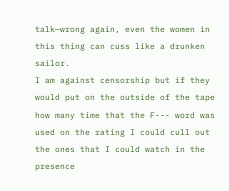talk—wrong again, even the women in this thing can cuss like a drunken sailor.
I am against censorship but if they would put on the outside of the tape how many time that the F--- word was used on the rating I could cull out the ones that I could watch in the presence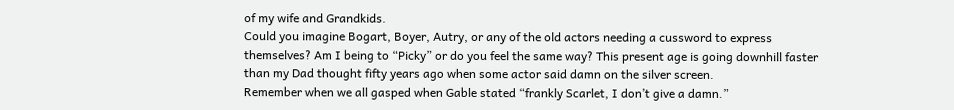of my wife and Grandkids.
Could you imagine Bogart, Boyer, Autry, or any of the old actors needing a cussword to express themselves? Am I being to “Picky” or do you feel the same way? This present age is going downhill faster than my Dad thought fifty years ago when some actor said damn on the silver screen.
Remember when we all gasped when Gable stated “frankly Scarlet, I don’t give a damn.”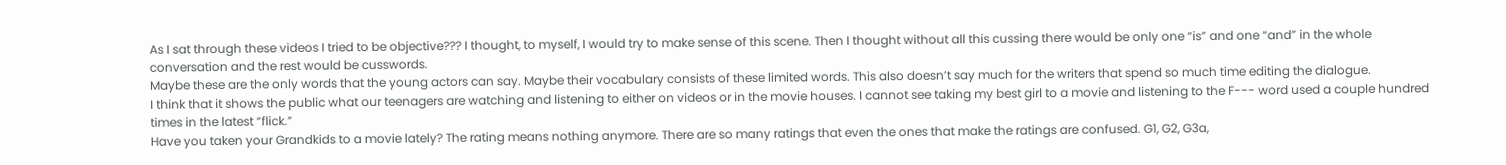As I sat through these videos I tried to be objective??? I thought, to myself, I would try to make sense of this scene. Then I thought without all this cussing there would be only one “is” and one “and” in the whole conversation and the rest would be cusswords.
Maybe these are the only words that the young actors can say. Maybe their vocabulary consists of these limited words. This also doesn’t say much for the writers that spend so much time editing the dialogue.
I think that it shows the public what our teenagers are watching and listening to either on videos or in the movie houses. I cannot see taking my best girl to a movie and listening to the F--- word used a couple hundred times in the latest “flick.”
Have you taken your Grandkids to a movie lately? The rating means nothing anymore. There are so many ratings that even the ones that make the ratings are confused. G1, G2, G3a,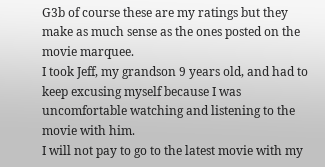G3b of course these are my ratings but they make as much sense as the ones posted on the movie marquee.
I took Jeff, my grandson 9 years old, and had to keep excusing myself because I was uncomfortable watching and listening to the movie with him.
I will not pay to go to the latest movie with my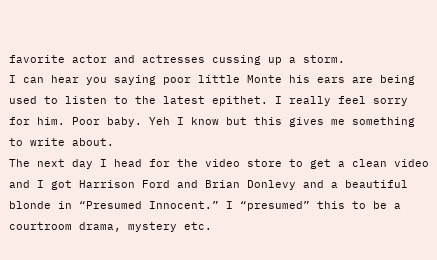favorite actor and actresses cussing up a storm.
I can hear you saying poor little Monte his ears are being used to listen to the latest epithet. I really feel sorry for him. Poor baby. Yeh I know but this gives me something to write about.
The next day I head for the video store to get a clean video and I got Harrison Ford and Brian Donlevy and a beautiful blonde in “Presumed Innocent.” I “presumed” this to be a courtroom drama, mystery etc.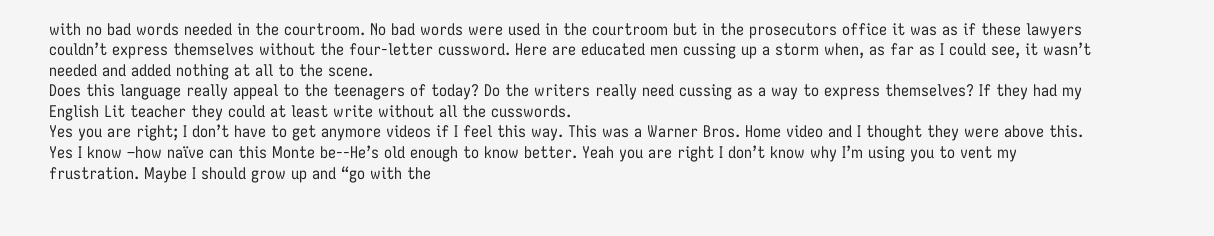with no bad words needed in the courtroom. No bad words were used in the courtroom but in the prosecutors office it was as if these lawyers couldn’t express themselves without the four-letter cussword. Here are educated men cussing up a storm when, as far as I could see, it wasn’t needed and added nothing at all to the scene.
Does this language really appeal to the teenagers of today? Do the writers really need cussing as a way to express themselves? If they had my English Lit teacher they could at least write without all the cusswords.
Yes you are right; I don’t have to get anymore videos if I feel this way. This was a Warner Bros. Home video and I thought they were above this. Yes I know –how naïve can this Monte be--He’s old enough to know better. Yeah you are right I don’t know why I’m using you to vent my frustration. Maybe I should grow up and “go with the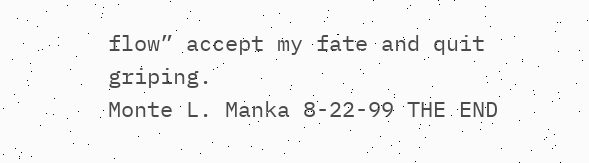flow” accept my fate and quit griping.
Monte L. Manka 8-22-99 THE END